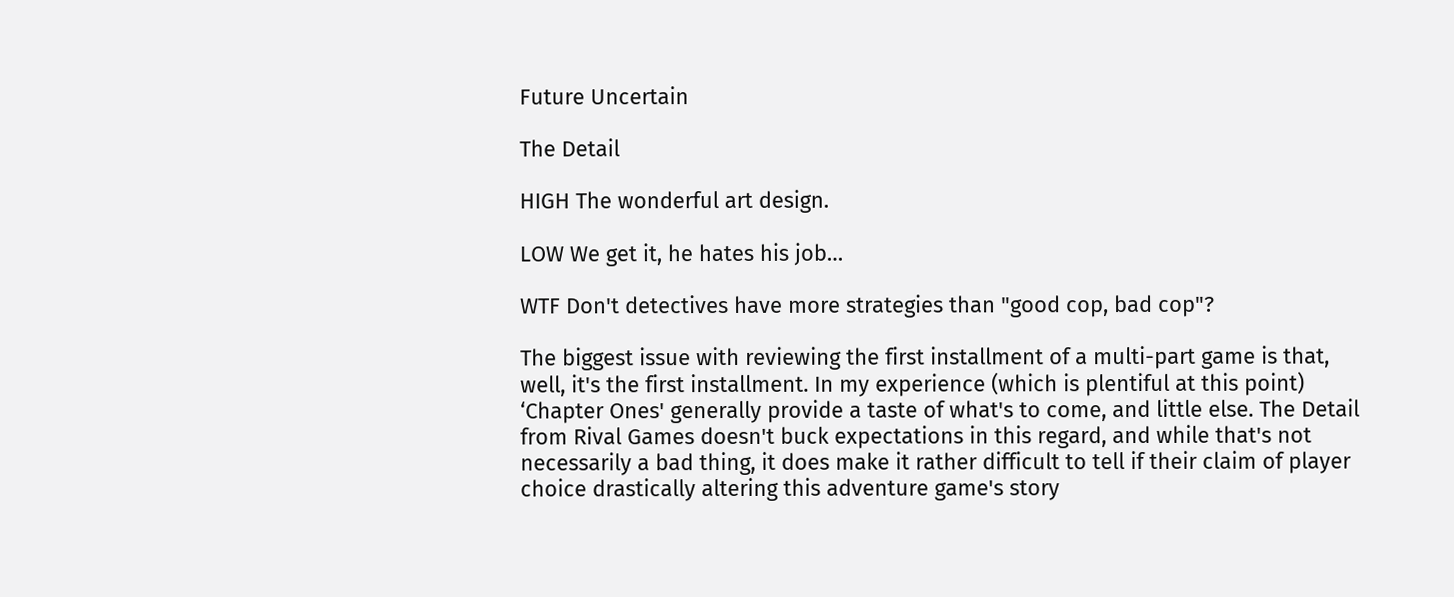Future Uncertain

The Detail

HIGH The wonderful art design.

LOW We get it, he hates his job…

WTF Don't detectives have more strategies than "good cop, bad cop"?

The biggest issue with reviewing the first installment of a multi-part game is that, well, it's the first installment. In my experience (which is plentiful at this point) ‘Chapter Ones' generally provide a taste of what's to come, and little else. The Detail from Rival Games doesn't buck expectations in this regard, and while that's not necessarily a bad thing, it does make it rather difficult to tell if their claim of player choice drastically altering this adventure game's story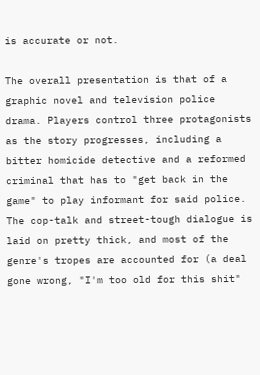is accurate or not.

The overall presentation is that of a graphic novel and television police drama. Players control three protagonists as the story progresses, including a bitter homicide detective and a reformed criminal that has to "get back in the game" to play informant for said police. The cop-talk and street-tough dialogue is laid on pretty thick, and most of the genre's tropes are accounted for (a deal gone wrong, "I'm too old for this shit"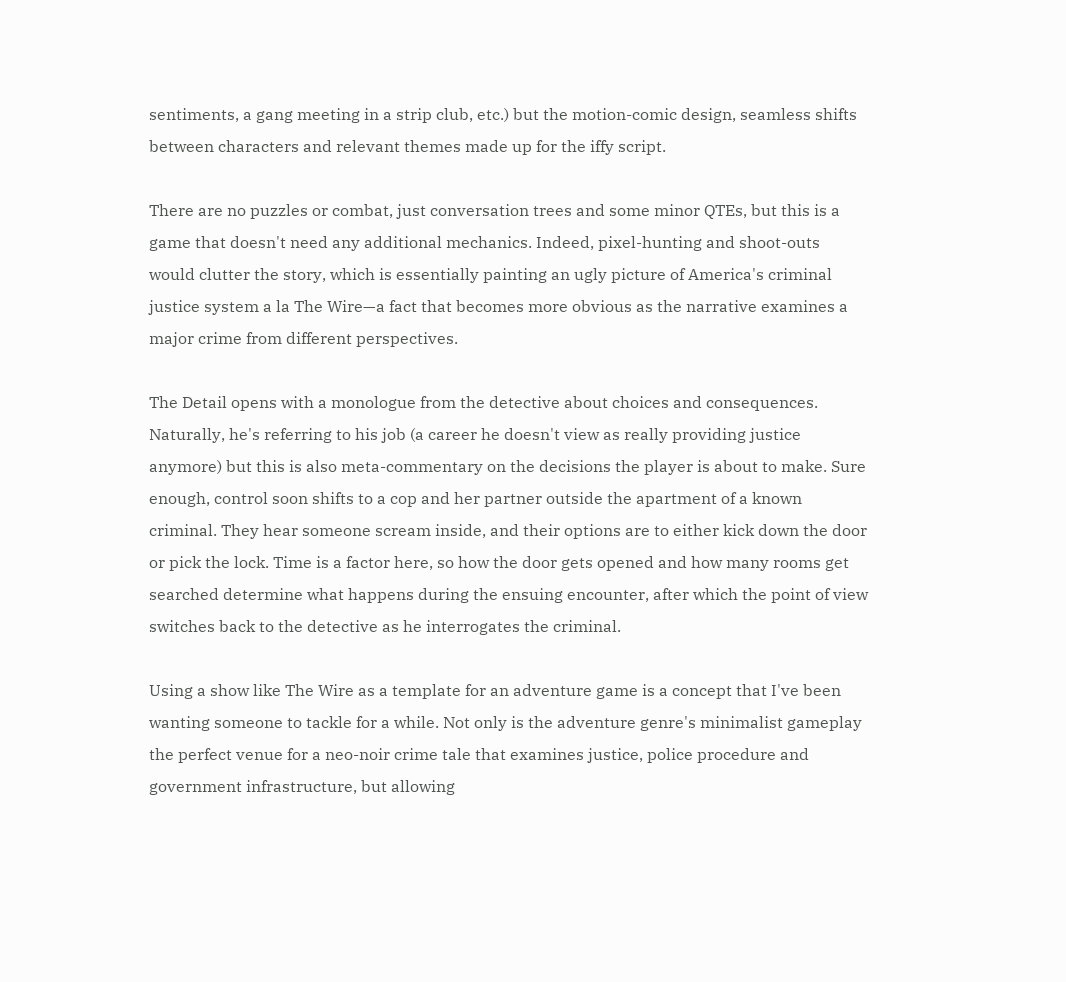sentiments, a gang meeting in a strip club, etc.) but the motion-comic design, seamless shifts between characters and relevant themes made up for the iffy script.

There are no puzzles or combat, just conversation trees and some minor QTEs, but this is a game that doesn't need any additional mechanics. Indeed, pixel-hunting and shoot-outs would clutter the story, which is essentially painting an ugly picture of America's criminal justice system a la The Wire—a fact that becomes more obvious as the narrative examines a major crime from different perspectives.

The Detail opens with a monologue from the detective about choices and consequences. Naturally, he's referring to his job (a career he doesn't view as really providing justice anymore) but this is also meta-commentary on the decisions the player is about to make. Sure enough, control soon shifts to a cop and her partner outside the apartment of a known criminal. They hear someone scream inside, and their options are to either kick down the door or pick the lock. Time is a factor here, so how the door gets opened and how many rooms get searched determine what happens during the ensuing encounter, after which the point of view switches back to the detective as he interrogates the criminal.

Using a show like The Wire as a template for an adventure game is a concept that I've been wanting someone to tackle for a while. Not only is the adventure genre's minimalist gameplay the perfect venue for a neo-noir crime tale that examines justice, police procedure and government infrastructure, but allowing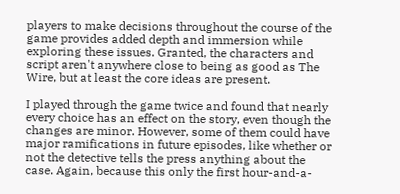players to make decisions throughout the course of the game provides added depth and immersion while exploring these issues. Granted, the characters and script aren't anywhere close to being as good as The Wire, but at least the core ideas are present.

I played through the game twice and found that nearly every choice has an effect on the story, even though the changes are minor. However, some of them could have major ramifications in future episodes, like whether or not the detective tells the press anything about the case. Again, because this only the first hour-and-a-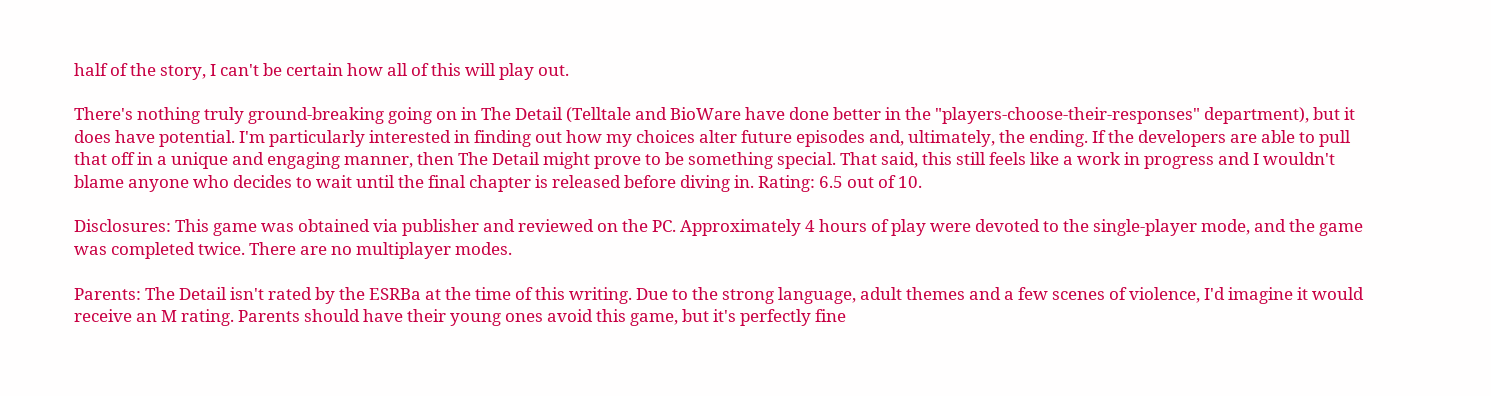half of the story, I can't be certain how all of this will play out.

There's nothing truly ground-breaking going on in The Detail (Telltale and BioWare have done better in the "players-choose-their-responses" department), but it does have potential. I'm particularly interested in finding out how my choices alter future episodes and, ultimately, the ending. If the developers are able to pull that off in a unique and engaging manner, then The Detail might prove to be something special. That said, this still feels like a work in progress and I wouldn't blame anyone who decides to wait until the final chapter is released before diving in. Rating: 6.5 out of 10.

Disclosures: This game was obtained via publisher and reviewed on the PC. Approximately 4 hours of play were devoted to the single-player mode, and the game was completed twice. There are no multiplayer modes.

Parents: The Detail isn't rated by the ESRBa at the time of this writing. Due to the strong language, adult themes and a few scenes of violence, I'd imagine it would receive an M rating. Parents should have their young ones avoid this game, but it's perfectly fine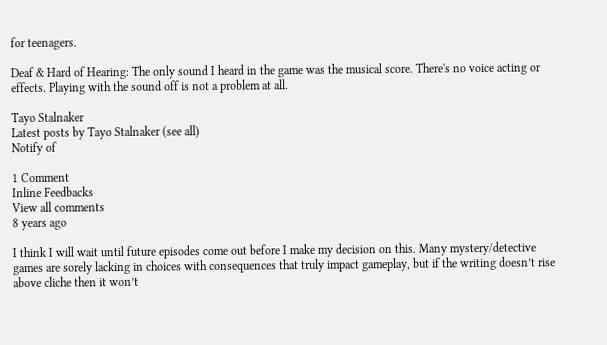for teenagers.

Deaf & Hard of Hearing: The only sound I heard in the game was the musical score. There's no voice acting or effects. Playing with the sound off is not a problem at all.

Tayo Stalnaker
Latest posts by Tayo Stalnaker (see all)
Notify of

1 Comment
Inline Feedbacks
View all comments
8 years ago

I think I will wait until future episodes come out before I make my decision on this. Many mystery/detective games are sorely lacking in choices with consequences that truly impact gameplay, but if the writing doesn’t rise above cliche then it won’t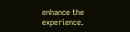enhance the experience.